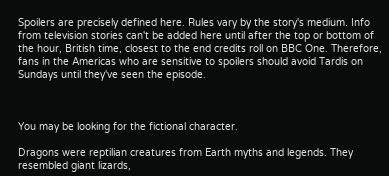Spoilers are precisely defined here. Rules vary by the story's medium. Info from television stories can't be added here until after the top or bottom of the hour, British time, closest to the end credits roll on BBC One. Therefore, fans in the Americas who are sensitive to spoilers should avoid Tardis on Sundays until they've seen the episode.



You may be looking for the fictional character.

Dragons were reptilian creatures from Earth myths and legends. They resembled giant lizards,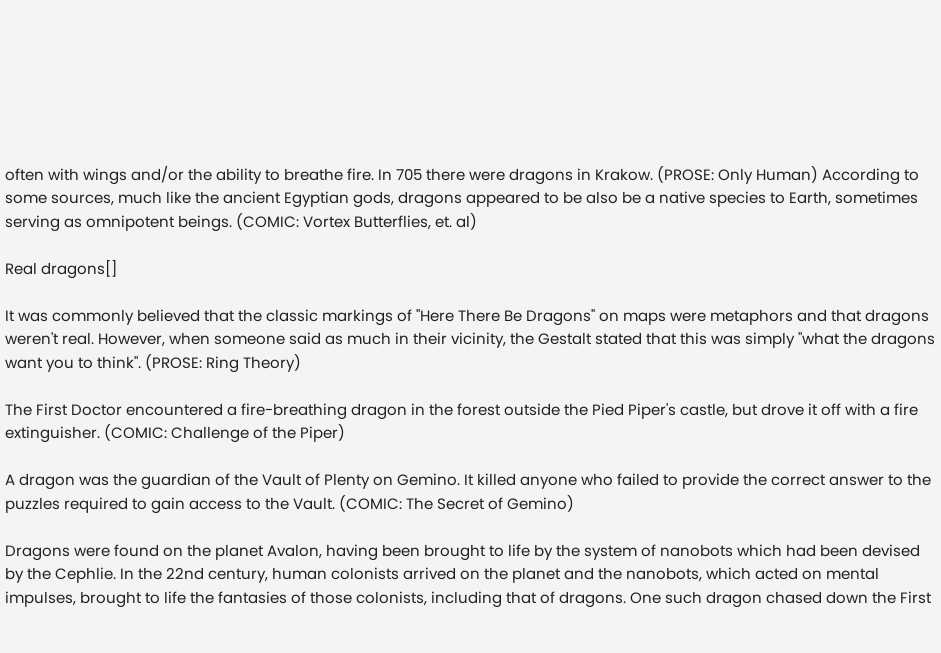often with wings and/or the ability to breathe fire. In 705 there were dragons in Krakow. (PROSE: Only Human) According to some sources, much like the ancient Egyptian gods, dragons appeared to be also be a native species to Earth, sometimes serving as omnipotent beings. (COMIC: Vortex Butterflies, et. al)

Real dragons[]

It was commonly believed that the classic markings of "Here There Be Dragons" on maps were metaphors and that dragons weren't real. However, when someone said as much in their vicinity, the Gestalt stated that this was simply "what the dragons want you to think". (PROSE: Ring Theory)

The First Doctor encountered a fire-breathing dragon in the forest outside the Pied Piper's castle, but drove it off with a fire extinguisher. (COMIC: Challenge of the Piper)

A dragon was the guardian of the Vault of Plenty on Gemino. It killed anyone who failed to provide the correct answer to the puzzles required to gain access to the Vault. (COMIC: The Secret of Gemino)

Dragons were found on the planet Avalon, having been brought to life by the system of nanobots which had been devised by the Cephlie. In the 22nd century, human colonists arrived on the planet and the nanobots, which acted on mental impulses, brought to life the fantasies of those colonists, including that of dragons. One such dragon chased down the First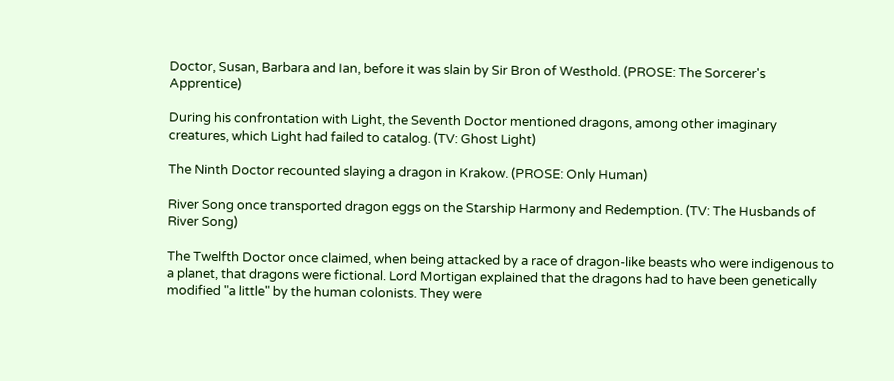Doctor, Susan, Barbara and Ian, before it was slain by Sir Bron of Westhold. (PROSE: The Sorcerer's Apprentice)

During his confrontation with Light, the Seventh Doctor mentioned dragons, among other imaginary creatures, which Light had failed to catalog. (TV: Ghost Light)

The Ninth Doctor recounted slaying a dragon in Krakow. (PROSE: Only Human)

River Song once transported dragon eggs on the Starship Harmony and Redemption. (TV: The Husbands of River Song)

The Twelfth Doctor once claimed, when being attacked by a race of dragon-like beasts who were indigenous to a planet, that dragons were fictional. Lord Mortigan explained that the dragons had to have been genetically modified "a little" by the human colonists. They were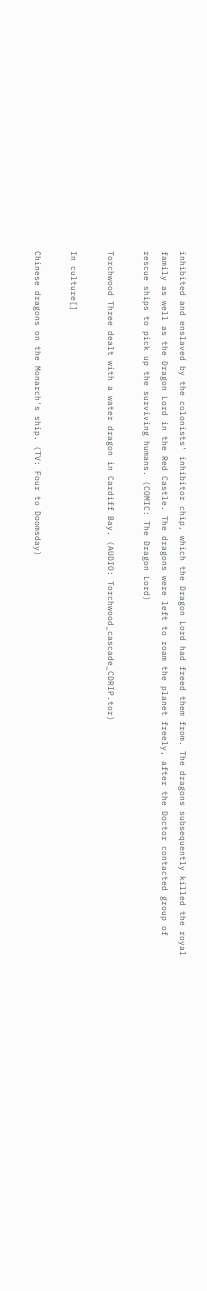inhibited and enslaved by the colonists' inhibitor chip, which the Dragon Lord had freed them from. The dragons subsequently killed the royal family as well as the Dragon Lord in the Red Castle. The dragons were left to roam the planet freely, after the Doctor contacted group of rescue ships to pick up the surviving humans. (COMIC: The Dragon Lord)

Torchwood Three dealt with a water dragon in Cardiff Bay. (AUDIO: Torchwood_cascade_CDRIP.tor)

In culture[]

Chinese dragons on the Monarch's ship. (TV: Four to Doomsday)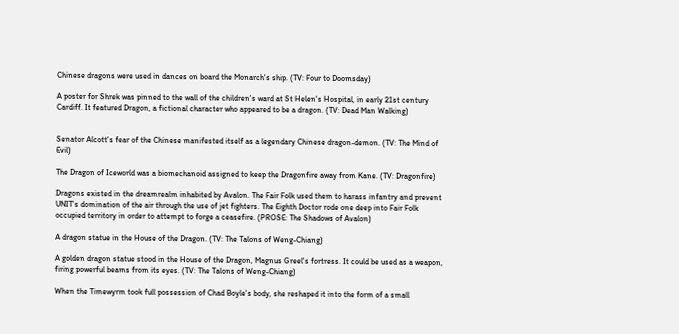Chinese dragons were used in dances on board the Monarch's ship. (TV: Four to Doomsday)

A poster for Shrek was pinned to the wall of the children's ward at St Helen's Hospital, in early 21st century Cardiff. It featured Dragon, a fictional character who appeared to be a dragon. (TV: Dead Man Walking)


Senator Alcott's fear of the Chinese manifested itself as a legendary Chinese dragon-demon. (TV: The Mind of Evil)

The Dragon of Iceworld was a biomechanoid assigned to keep the Dragonfire away from Kane. (TV: Dragonfire)

Dragons existed in the dreamrealm inhabited by Avalon. The Fair Folk used them to harass infantry and prevent UNIT's domination of the air through the use of jet fighters. The Eighth Doctor rode one deep into Fair Folk occupied territory in order to attempt to forge a ceasefire. (PROSE: The Shadows of Avalon)

A dragon statue in the House of the Dragon. (TV: The Talons of Weng-Chiang)

A golden dragon statue stood in the House of the Dragon, Magnus Greel's fortress. It could be used as a weapon, firing powerful beams from its eyes. (TV: The Talons of Weng-Chiang)

When the Timewyrm took full possession of Chad Boyle's body, she reshaped it into the form of a small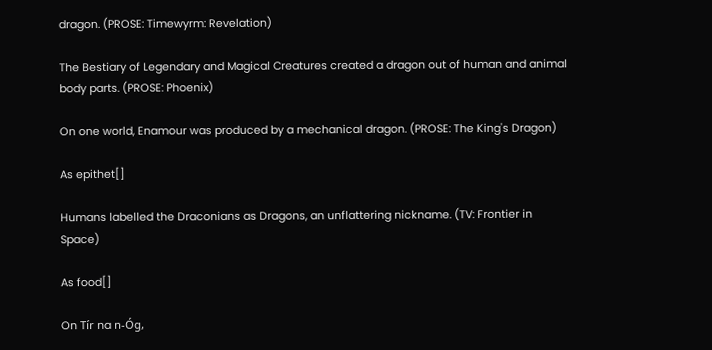dragon. (PROSE: Timewyrm: Revelation)

The Bestiary of Legendary and Magical Creatures created a dragon out of human and animal body parts. (PROSE: Phoenix)

On one world, Enamour was produced by a mechanical dragon. (PROSE: The King's Dragon)

As epithet[]

Humans labelled the Draconians as Dragons, an unflattering nickname. (TV: Frontier in Space)

As food[]

On Tír na n-Óg,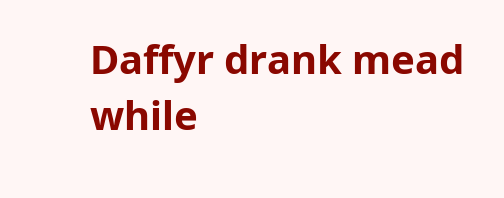Daffyr drank mead while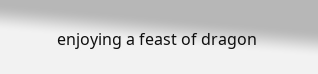enjoying a feast of dragon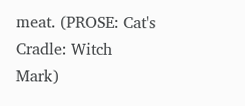meat. (PROSE: Cat's Cradle: Witch Mark)